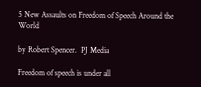5 New Assaults on Freedom of Speech Around the World

by Robert Spencer.  PJ Media

Freedom of speech is under all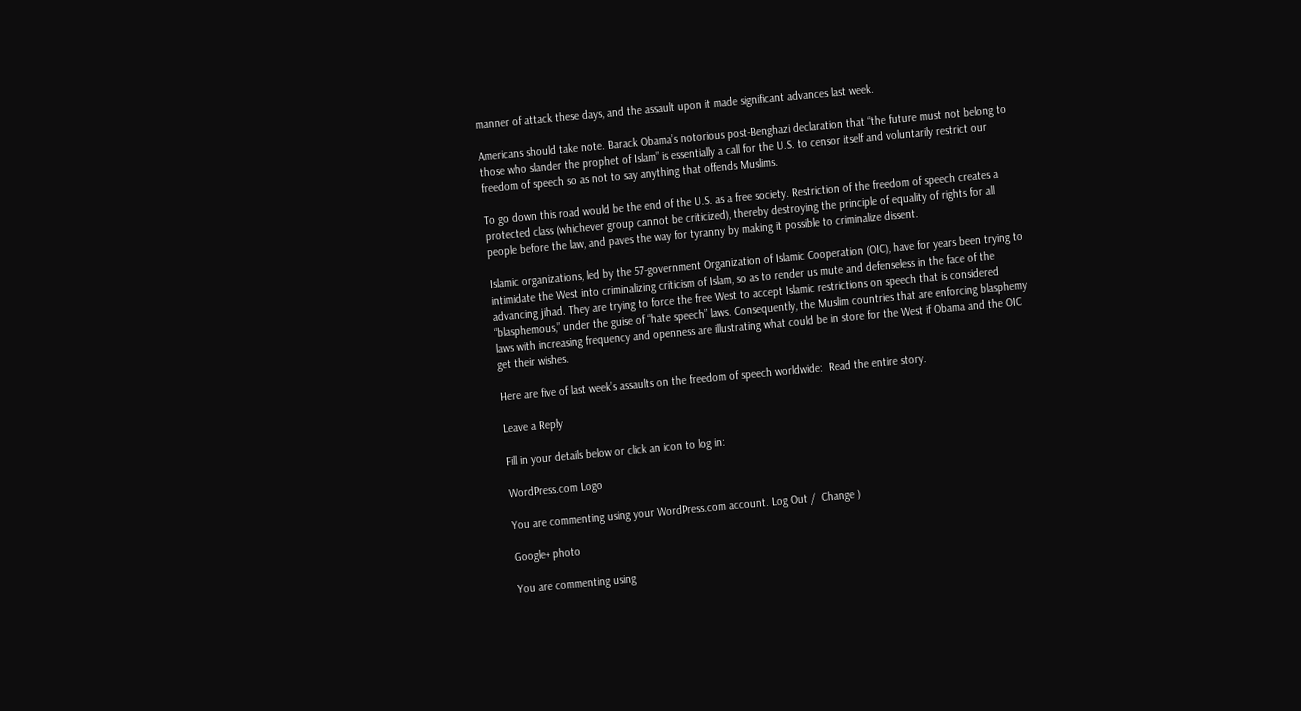manner of attack these days, and the assault upon it made significant advances last week.

Americans should take note. Barack Obama’s notorious post-Benghazi declaration that “the future must not belong to those who slander the prophet of Islam” is essentially a call for the U.S. to censor itself and voluntarily restrict our freedom of speech so as not to say anything that offends Muslims.

To go down this road would be the end of the U.S. as a free society. Restriction of the freedom of speech creates a protected class (whichever group cannot be criticized), thereby destroying the principle of equality of rights for all people before the law, and paves the way for tyranny by making it possible to criminalize dissent.

Islamic organizations, led by the 57-government Organization of Islamic Cooperation (OIC), have for years been trying to intimidate the West into criminalizing criticism of Islam, so as to render us mute and defenseless in the face of the advancing jihad. They are trying to force the free West to accept Islamic restrictions on speech that is considered “blasphemous,” under the guise of “hate speech” laws. Consequently, the Muslim countries that are enforcing blasphemy laws with increasing frequency and openness are illustrating what could be in store for the West if Obama and the OIC get their wishes.

Here are five of last week’s assaults on the freedom of speech worldwide:  Read the entire story.

Leave a Reply

Fill in your details below or click an icon to log in:

WordPress.com Logo

You are commenting using your WordPress.com account. Log Out /  Change )

Google+ photo

You are commenting using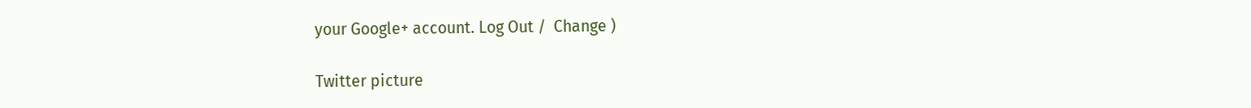your Google+ account. Log Out /  Change )

Twitter picture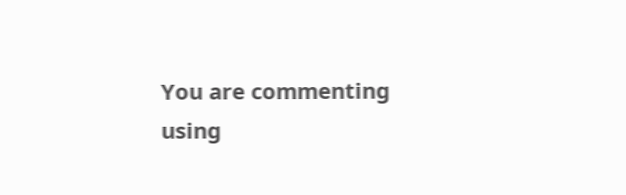You are commenting using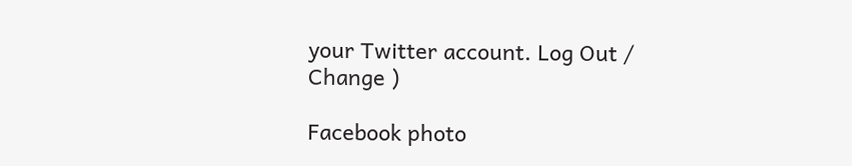your Twitter account. Log Out /  Change )

Facebook photo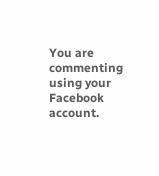You are commenting using your Facebook account.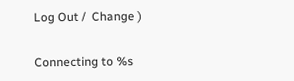Log Out /  Change )


Connecting to %s